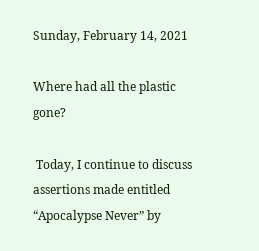Sunday, February 14, 2021

Where had all the plastic gone?

 Today, I continue to discuss assertions made entitled “Apocalypse Never” by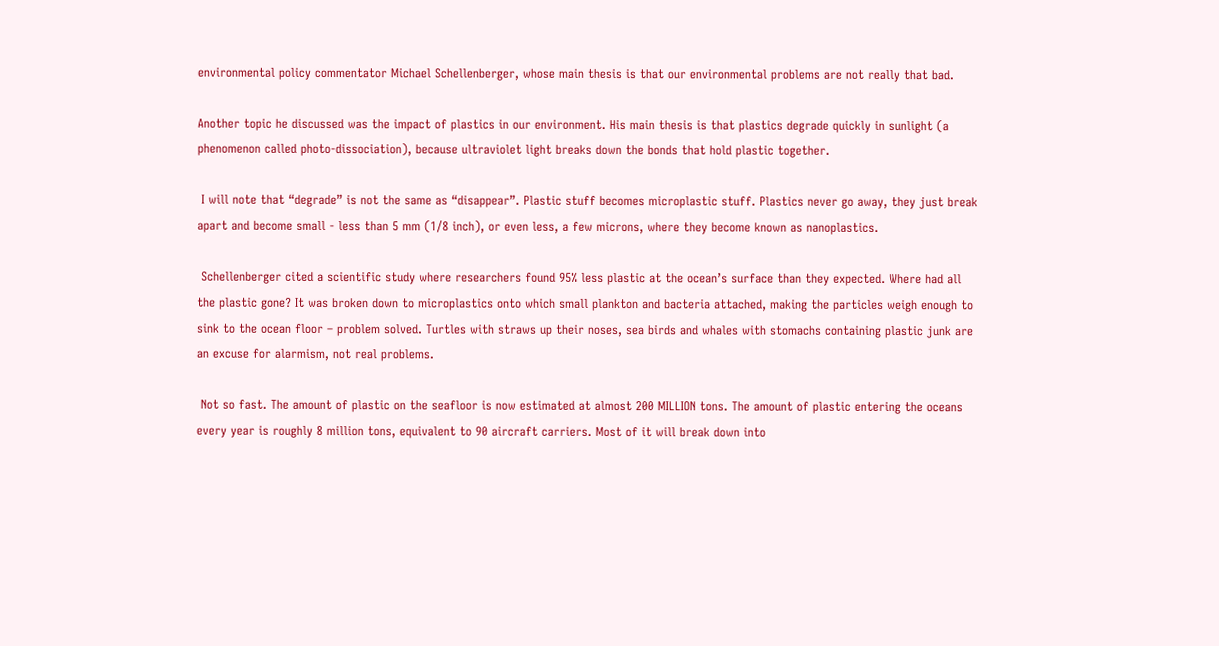environmental policy commentator Michael Schellenberger, whose main thesis is that our environmental problems are not really that bad.

Another topic he discussed was the impact of plastics in our environment. His main thesis is that plastics degrade quickly in sunlight (a phenomenon called photo-dissociation), because ultraviolet light breaks down the bonds that hold plastic together.

 I will note that “degrade” is not the same as “disappear”. Plastic stuff becomes microplastic stuff. Plastics never go away, they just break apart and become small - less than 5 mm (1/8 inch), or even less, a few microns, where they become known as nanoplastics.

 Schellenberger cited a scientific study where researchers found 95% less plastic at the ocean’s surface than they expected. Where had all the plastic gone? It was broken down to microplastics onto which small plankton and bacteria attached, making the particles weigh enough to sink to the ocean floor – problem solved. Turtles with straws up their noses, sea birds and whales with stomachs containing plastic junk are an excuse for alarmism, not real problems.

 Not so fast. The amount of plastic on the seafloor is now estimated at almost 200 MILLION tons. The amount of plastic entering the oceans every year is roughly 8 million tons, equivalent to 90 aircraft carriers. Most of it will break down into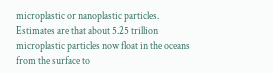microplastic or nanoplastic particles. Estimates are that about 5.25 trillion microplastic particles now float in the oceans from the surface to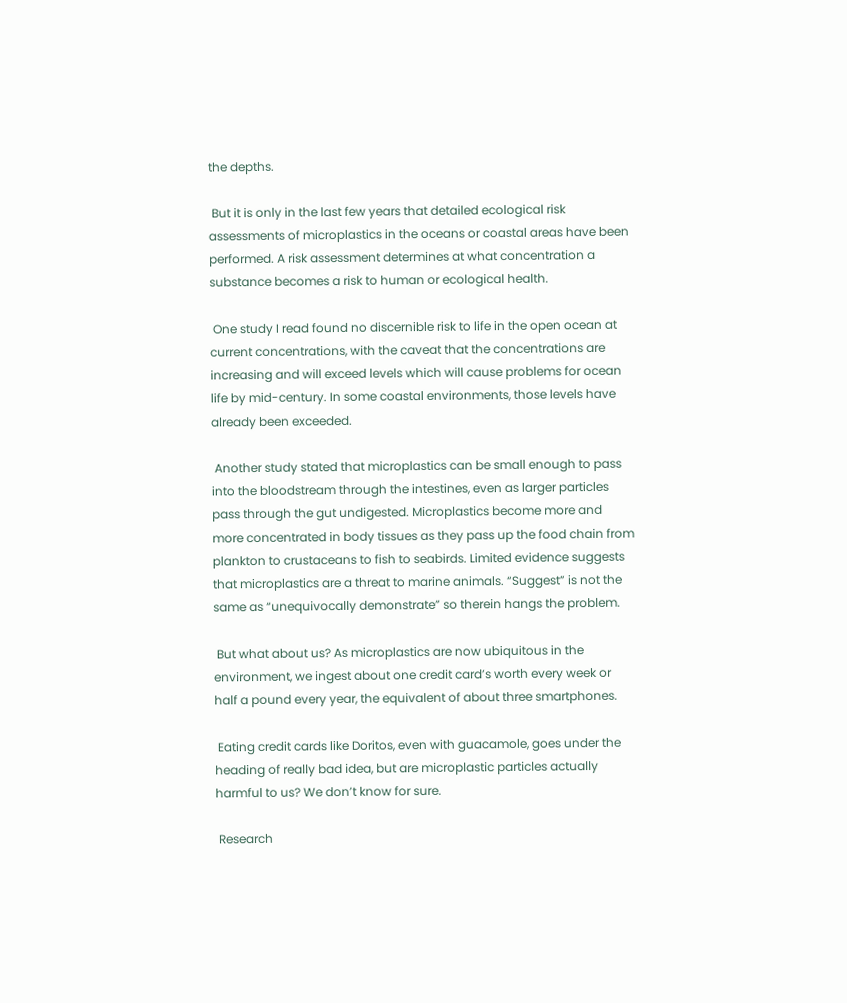the depths.

 But it is only in the last few years that detailed ecological risk assessments of microplastics in the oceans or coastal areas have been performed. A risk assessment determines at what concentration a substance becomes a risk to human or ecological health.

 One study I read found no discernible risk to life in the open ocean at current concentrations, with the caveat that the concentrations are increasing and will exceed levels which will cause problems for ocean life by mid-century. In some coastal environments, those levels have already been exceeded.

 Another study stated that microplastics can be small enough to pass into the bloodstream through the intestines, even as larger particles pass through the gut undigested. Microplastics become more and more concentrated in body tissues as they pass up the food chain from plankton to crustaceans to fish to seabirds. Limited evidence suggests that microplastics are a threat to marine animals. “Suggest” is not the same as “unequivocally demonstrate” so therein hangs the problem.

 But what about us? As microplastics are now ubiquitous in the environment, we ingest about one credit card’s worth every week or half a pound every year, the equivalent of about three smartphones.

 Eating credit cards like Doritos, even with guacamole, goes under the heading of really bad idea, but are microplastic particles actually harmful to us? We don’t know for sure.

 Research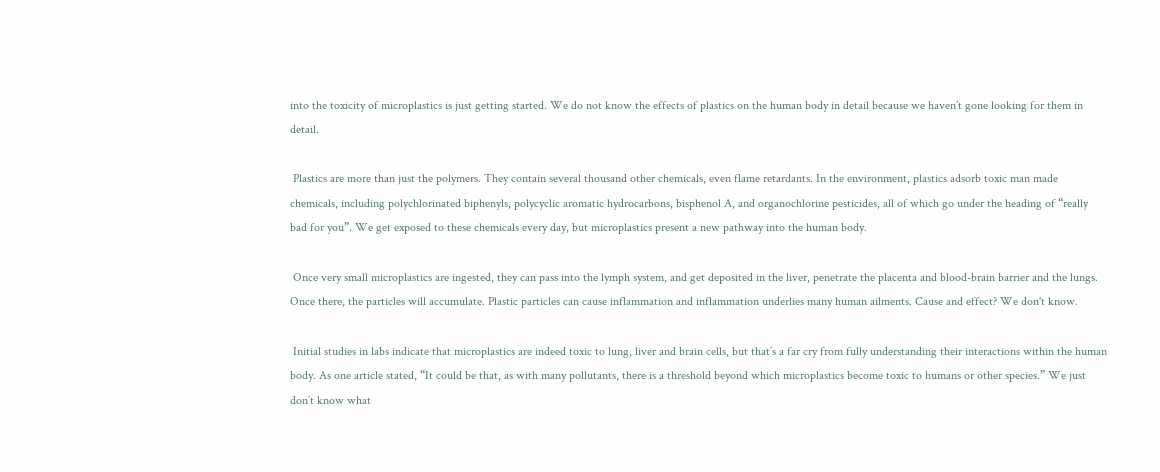into the toxicity of microplastics is just getting started. We do not know the effects of plastics on the human body in detail because we haven’t gone looking for them in detail.

 Plastics are more than just the polymers. They contain several thousand other chemicals, even flame retardants. In the environment, plastics adsorb toxic man made chemicals, including polychlorinated biphenyls, polycyclic aromatic hydrocarbons, bisphenol A, and organochlorine pesticides, all of which go under the heading of “really bad for you”. We get exposed to these chemicals every day, but microplastics present a new pathway into the human body.

 Once very small microplastics are ingested, they can pass into the lymph system, and get deposited in the liver, penetrate the placenta and blood-brain barrier and the lungs. Once there, the particles will accumulate. Plastic particles can cause inflammation and inflammation underlies many human ailments. Cause and effect? We don't know.

 Initial studies in labs indicate that microplastics are indeed toxic to lung, liver and brain cells, but that’s a far cry from fully understanding their interactions within the human body. As one article stated, “It could be that, as with many pollutants, there is a threshold beyond which microplastics become toxic to humans or other species.” We just don’t know what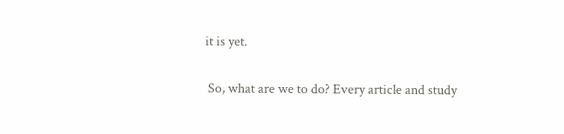it is yet.

 So, what are we to do? Every article and study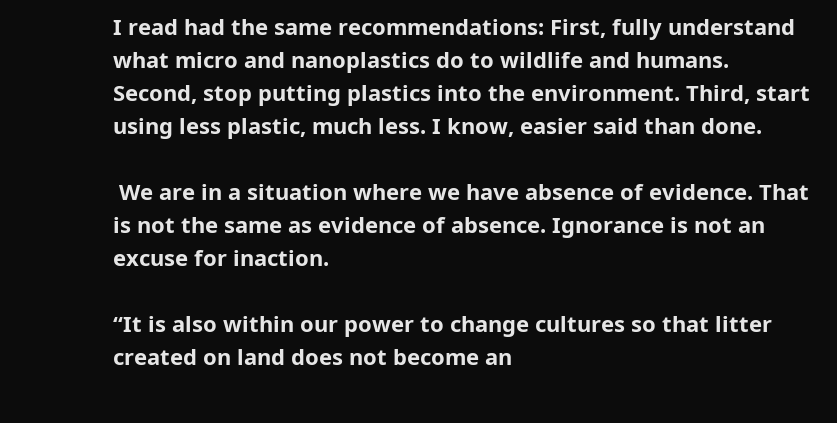I read had the same recommendations: First, fully understand what micro and nanoplastics do to wildlife and humans. Second, stop putting plastics into the environment. Third, start using less plastic, much less. I know, easier said than done.

 We are in a situation where we have absence of evidence. That is not the same as evidence of absence. Ignorance is not an excuse for inaction.

“It is also within our power to change cultures so that litter created on land does not become an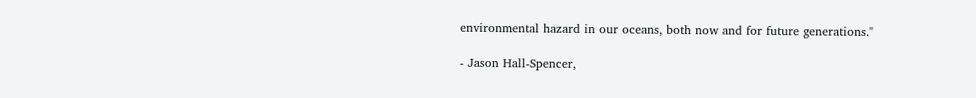environmental hazard in our oceans, both now and for future generations."

- Jason Hall-Spencer,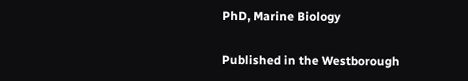PhD, Marine Biology

Published in the Westborough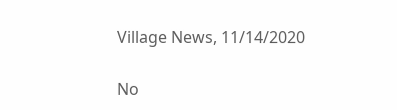Village News, 11/14/2020

No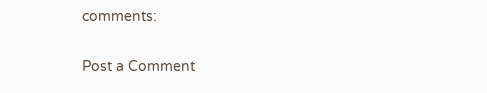comments:

Post a Comment